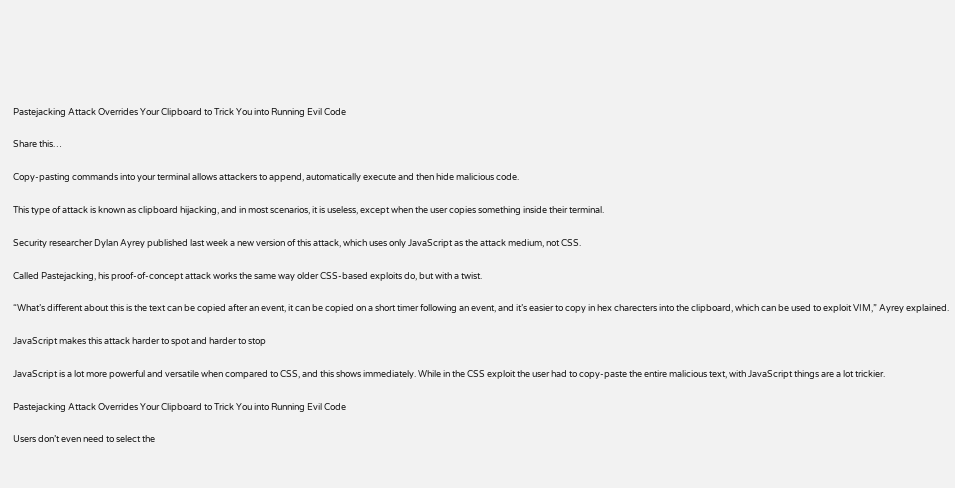Pastejacking Attack Overrides Your Clipboard to Trick You into Running Evil Code

Share this…

Copy-pasting commands into your terminal allows attackers to append, automatically execute and then hide malicious code.

This type of attack is known as clipboard hijacking, and in most scenarios, it is useless, except when the user copies something inside their terminal.

Security researcher Dylan Ayrey published last week a new version of this attack, which uses only JavaScript as the attack medium, not CSS.

Called Pastejacking, his proof-of-concept attack works the same way older CSS-based exploits do, but with a twist.

“What’s different about this is the text can be copied after an event, it can be copied on a short timer following an event, and it’s easier to copy in hex charecters into the clipboard, which can be used to exploit VIM,” Ayrey explained.

JavaScript makes this attack harder to spot and harder to stop

JavaScript is a lot more powerful and versatile when compared to CSS, and this shows immediately. While in the CSS exploit the user had to copy-paste the entire malicious text, with JavaScript things are a lot trickier.

Pastejacking Attack Overrides Your Clipboard to Trick You into Running Evil Code

Users don’t even need to select the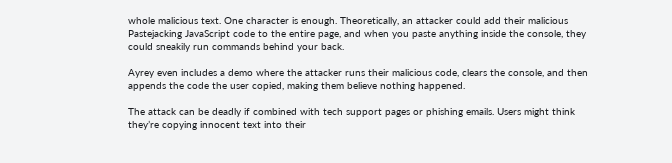whole malicious text. One character is enough. Theoretically, an attacker could add their malicious Pastejacking JavaScript code to the entire page, and when you paste anything inside the console, they could sneakily run commands behind your back.

Ayrey even includes a demo where the attacker runs their malicious code, clears the console, and then appends the code the user copied, making them believe nothing happened.

The attack can be deadly if combined with tech support pages or phishing emails. Users might think they’re copying innocent text into their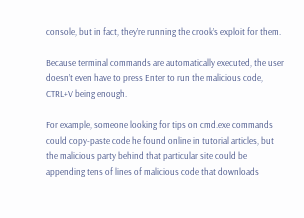console, but in fact, they’re running the crook’s exploit for them.

Because terminal commands are automatically executed, the user doesn’t even have to press Enter to run the malicious code, CTRL+V being enough.

For example, someone looking for tips on cmd.exe commands could copy-paste code he found online in tutorial articles, but the malicious party behind that particular site could be appending tens of lines of malicious code that downloads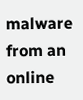malware from an online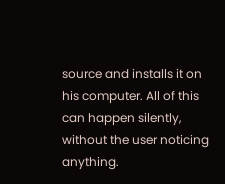source and installs it on his computer. All of this can happen silently, without the user noticing anything.